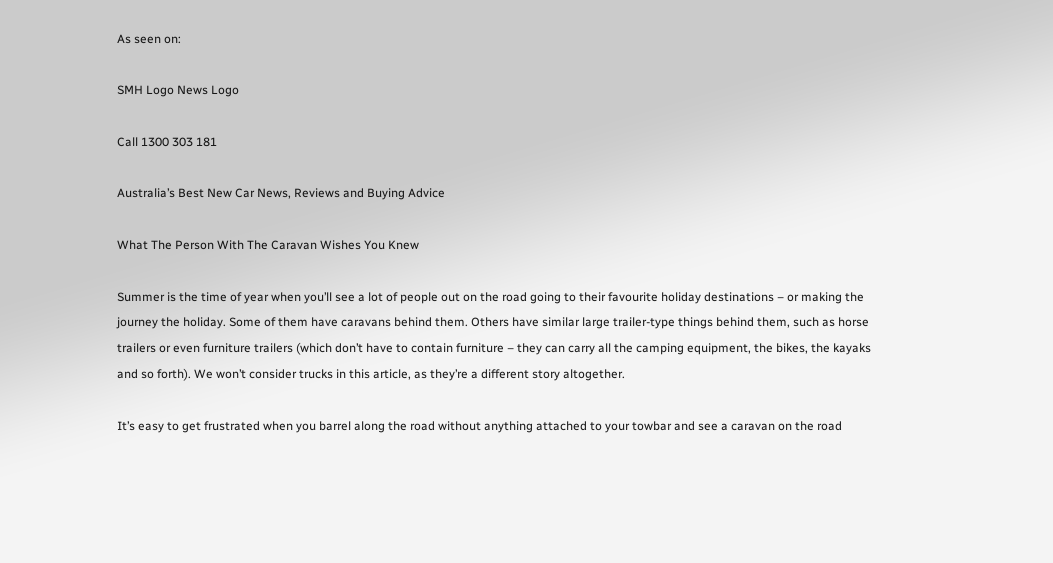As seen on:

SMH Logo News Logo

Call 1300 303 181

Australia’s Best New Car News, Reviews and Buying Advice

What The Person With The Caravan Wishes You Knew

Summer is the time of year when you’ll see a lot of people out on the road going to their favourite holiday destinations – or making the journey the holiday. Some of them have caravans behind them. Others have similar large trailer-type things behind them, such as horse trailers or even furniture trailers (which don’t have to contain furniture – they can carry all the camping equipment, the bikes, the kayaks and so forth). We won’t consider trucks in this article, as they’re a different story altogether.

It’s easy to get frustrated when you barrel along the road without anything attached to your towbar and see a caravan on the road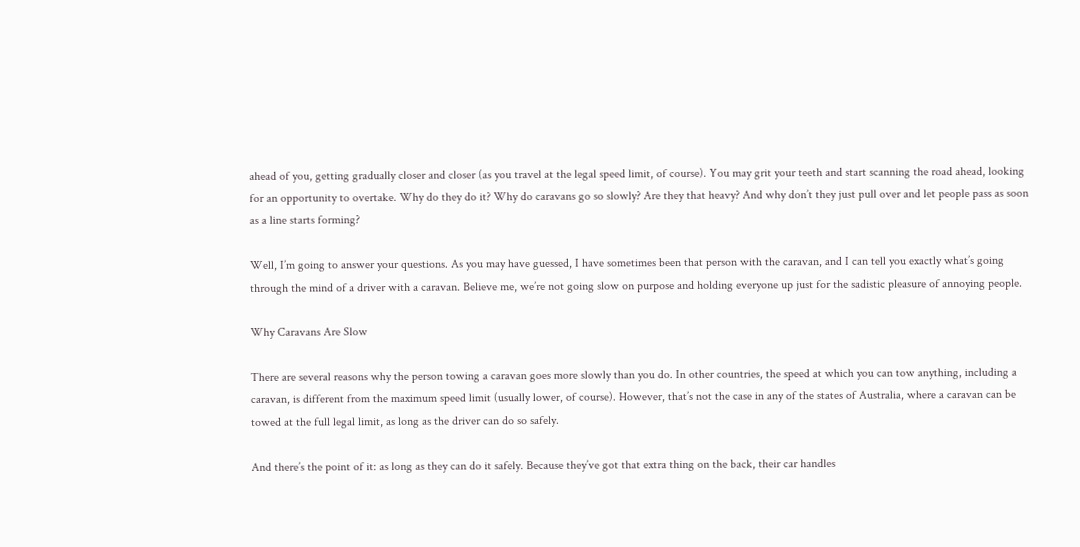ahead of you, getting gradually closer and closer (as you travel at the legal speed limit, of course). You may grit your teeth and start scanning the road ahead, looking for an opportunity to overtake. Why do they do it? Why do caravans go so slowly? Are they that heavy? And why don’t they just pull over and let people pass as soon as a line starts forming?

Well, I’m going to answer your questions. As you may have guessed, I have sometimes been that person with the caravan, and I can tell you exactly what’s going through the mind of a driver with a caravan. Believe me, we’re not going slow on purpose and holding everyone up just for the sadistic pleasure of annoying people.

Why Caravans Are Slow

There are several reasons why the person towing a caravan goes more slowly than you do. In other countries, the speed at which you can tow anything, including a caravan, is different from the maximum speed limit (usually lower, of course). However, that’s not the case in any of the states of Australia, where a caravan can be towed at the full legal limit, as long as the driver can do so safely.

And there’s the point of it: as long as they can do it safely. Because they’ve got that extra thing on the back, their car handles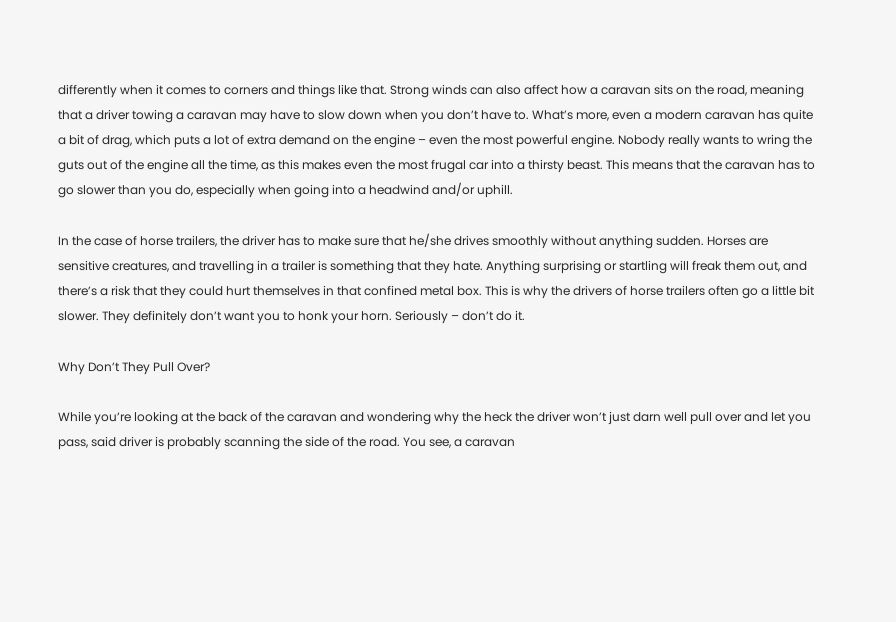differently when it comes to corners and things like that. Strong winds can also affect how a caravan sits on the road, meaning that a driver towing a caravan may have to slow down when you don’t have to. What’s more, even a modern caravan has quite a bit of drag, which puts a lot of extra demand on the engine – even the most powerful engine. Nobody really wants to wring the guts out of the engine all the time, as this makes even the most frugal car into a thirsty beast. This means that the caravan has to go slower than you do, especially when going into a headwind and/or uphill.

In the case of horse trailers, the driver has to make sure that he/she drives smoothly without anything sudden. Horses are sensitive creatures, and travelling in a trailer is something that they hate. Anything surprising or startling will freak them out, and there’s a risk that they could hurt themselves in that confined metal box. This is why the drivers of horse trailers often go a little bit slower. They definitely don’t want you to honk your horn. Seriously – don’t do it.

Why Don’t They Pull Over?

While you’re looking at the back of the caravan and wondering why the heck the driver won’t just darn well pull over and let you pass, said driver is probably scanning the side of the road. You see, a caravan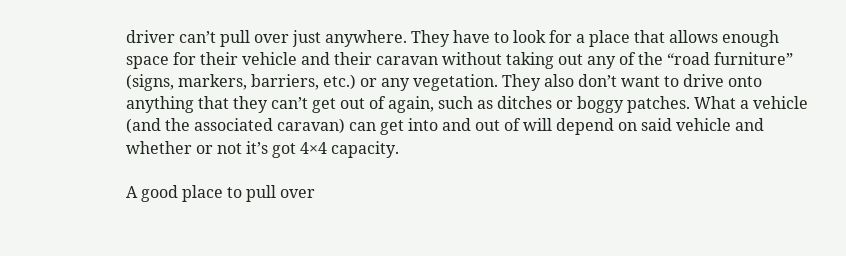driver can’t pull over just anywhere. They have to look for a place that allows enough space for their vehicle and their caravan without taking out any of the “road furniture” (signs, markers, barriers, etc.) or any vegetation. They also don’t want to drive onto anything that they can’t get out of again, such as ditches or boggy patches. What a vehicle (and the associated caravan) can get into and out of will depend on said vehicle and whether or not it’s got 4×4 capacity.

A good place to pull over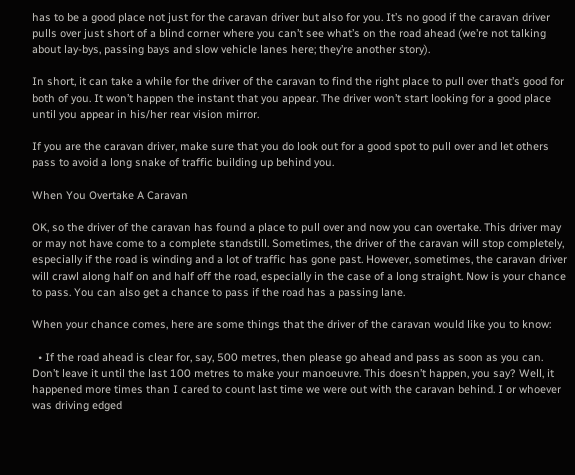has to be a good place not just for the caravan driver but also for you. It’s no good if the caravan driver pulls over just short of a blind corner where you can’t see what’s on the road ahead (we’re not talking about lay-bys, passing bays and slow vehicle lanes here; they’re another story).

In short, it can take a while for the driver of the caravan to find the right place to pull over that’s good for both of you. It won’t happen the instant that you appear. The driver won’t start looking for a good place until you appear in his/her rear vision mirror.

If you are the caravan driver, make sure that you do look out for a good spot to pull over and let others pass to avoid a long snake of traffic building up behind you.

When You Overtake A Caravan

OK, so the driver of the caravan has found a place to pull over and now you can overtake. This driver may or may not have come to a complete standstill. Sometimes, the driver of the caravan will stop completely, especially if the road is winding and a lot of traffic has gone past. However, sometimes, the caravan driver will crawl along half on and half off the road, especially in the case of a long straight. Now is your chance to pass. You can also get a chance to pass if the road has a passing lane.

When your chance comes, here are some things that the driver of the caravan would like you to know:

  • If the road ahead is clear for, say, 500 metres, then please go ahead and pass as soon as you can. Don’t leave it until the last 100 metres to make your manoeuvre. This doesn’t happen, you say? Well, it happened more times than I cared to count last time we were out with the caravan behind. I or whoever was driving edged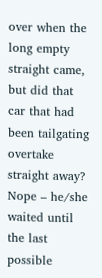over when the long empty straight came, but did that car that had been tailgating overtake straight away? Nope – he/she waited until the last possible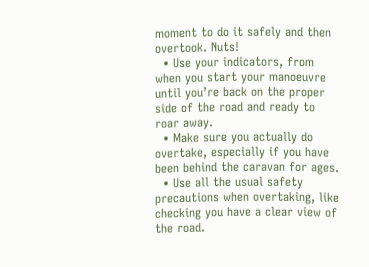moment to do it safely and then overtook. Nuts!
  • Use your indicators, from when you start your manoeuvre until you’re back on the proper side of the road and ready to roar away.
  • Make sure you actually do overtake, especially if you have been behind the caravan for ages.
  • Use all the usual safety precautions when overtaking, like checking you have a clear view of the road.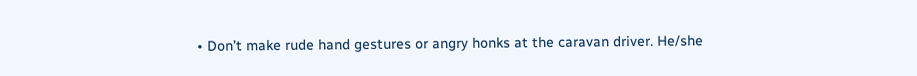• Don’t make rude hand gestures or angry honks at the caravan driver. He/she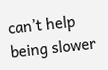can’t help being slower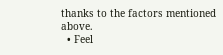thanks to the factors mentioned above.
  • Feel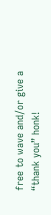free to wave and/or give a “thank you” honk!